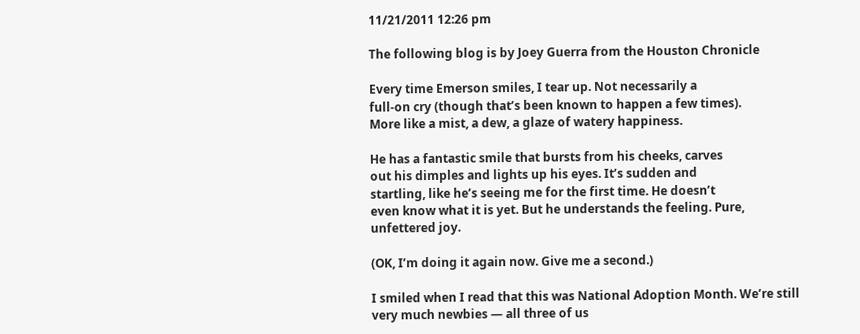11/21/2011 12:26 pm

The following blog is by Joey Guerra from the Houston Chronicle

Every time Emerson smiles, I tear up. Not necessarily a
full-on cry (though that’s been known to happen a few times).
More like a mist, a dew, a glaze of watery happiness.

He has a fantastic smile that bursts from his cheeks, carves
out his dimples and lights up his eyes. It’s sudden and
startling, like he’s seeing me for the first time. He doesn’t
even know what it is yet. But he understands the feeling. Pure,
unfettered joy.

(OK, I’m doing it again now. Give me a second.)

I smiled when I read that this was National Adoption Month. We’re still
very much newbies — all three of us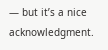— but it’s a nice
acknowledgment.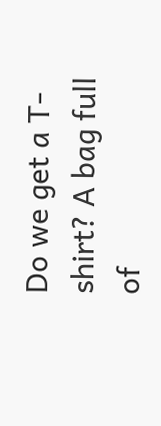Do we get a T-shirt? A bag full of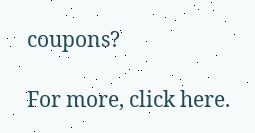coupons?

For more, click here.